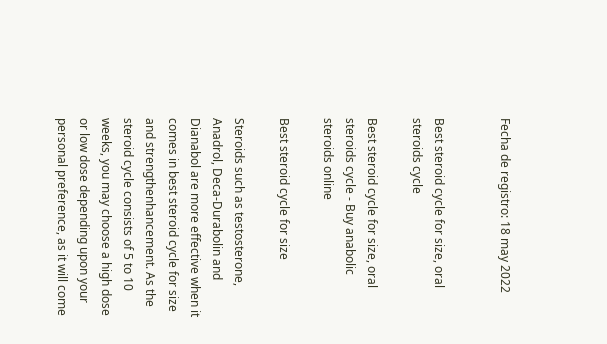Fecha de registro: 18 may 2022


Best steroid cycle for size, oral steroids cycle

Best steroid cycle for size, oral steroids cycle - Buy anabolic steroids online

Best steroid cycle for size

Steroids such as testosterone, Anadrol, Deca-Durabolin and Dianabol are more effective when it comes in best steroid cycle for size and strengthenhancement. As the steroid cycle consists of 5 to 10 weeks, you may choose a high dose or low dose depending upon your personal preference, as it will come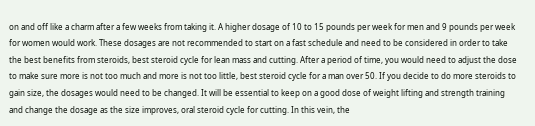on and off like a charm after a few weeks from taking it. A higher dosage of 10 to 15 pounds per week for men and 9 pounds per week for women would work. These dosages are not recommended to start on a fast schedule and need to be considered in order to take the best benefits from steroids, best steroid cycle for lean mass and cutting. After a period of time, you would need to adjust the dose to make sure more is not too much and more is not too little, best steroid cycle for a man over 50. If you decide to do more steroids to gain size, the dosages would need to be changed. It will be essential to keep on a good dose of weight lifting and strength training and change the dosage as the size improves, oral steroid cycle for cutting. In this vein, the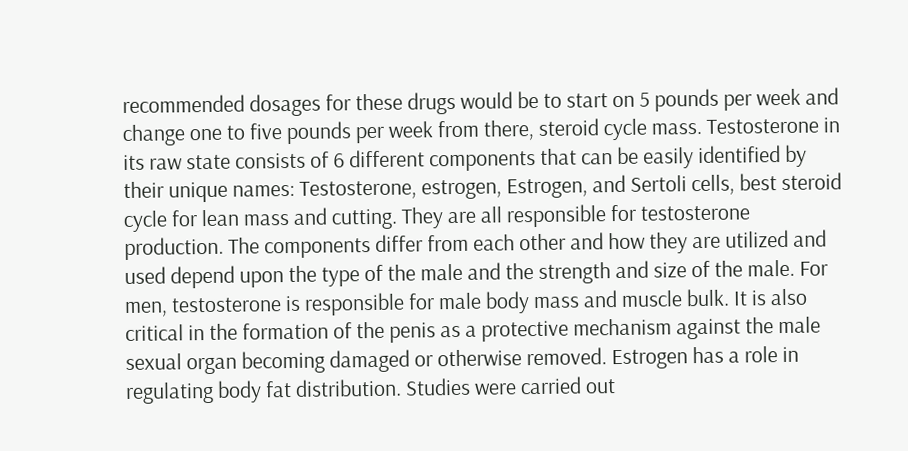recommended dosages for these drugs would be to start on 5 pounds per week and change one to five pounds per week from there, steroid cycle mass. Testosterone in its raw state consists of 6 different components that can be easily identified by their unique names: Testosterone, estrogen, Estrogen, and Sertoli cells, best steroid cycle for lean mass and cutting. They are all responsible for testosterone production. The components differ from each other and how they are utilized and used depend upon the type of the male and the strength and size of the male. For men, testosterone is responsible for male body mass and muscle bulk. It is also critical in the formation of the penis as a protective mechanism against the male sexual organ becoming damaged or otherwise removed. Estrogen has a role in regulating body fat distribution. Studies were carried out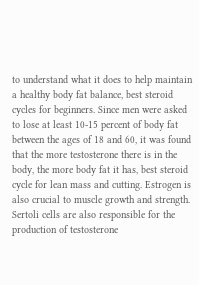to understand what it does to help maintain a healthy body fat balance, best steroid cycles for beginners. Since men were asked to lose at least 10-15 percent of body fat between the ages of 18 and 60, it was found that the more testosterone there is in the body, the more body fat it has, best steroid cycle for lean mass and cutting. Estrogen is also crucial to muscle growth and strength. Sertoli cells are also responsible for the production of testosterone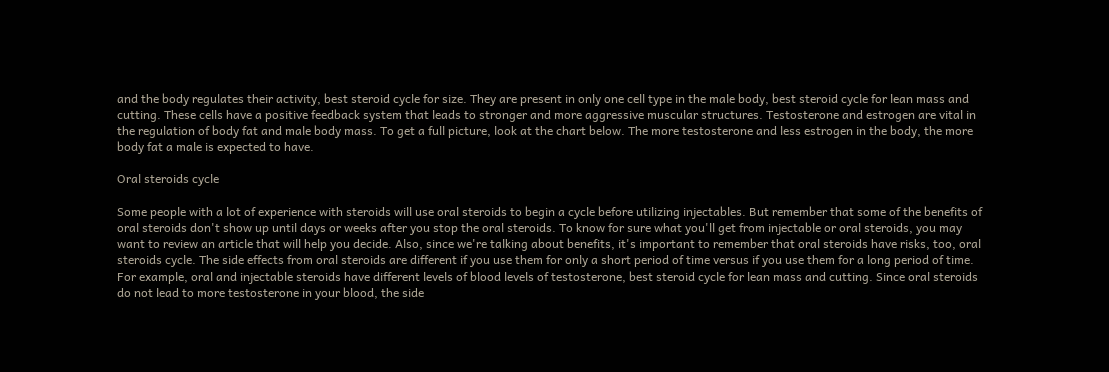and the body regulates their activity, best steroid cycle for size. They are present in only one cell type in the male body, best steroid cycle for lean mass and cutting. These cells have a positive feedback system that leads to stronger and more aggressive muscular structures. Testosterone and estrogen are vital in the regulation of body fat and male body mass. To get a full picture, look at the chart below. The more testosterone and less estrogen in the body, the more body fat a male is expected to have.

Oral steroids cycle

Some people with a lot of experience with steroids will use oral steroids to begin a cycle before utilizing injectables. But remember that some of the benefits of oral steroids don't show up until days or weeks after you stop the oral steroids. To know for sure what you'll get from injectable or oral steroids, you may want to review an article that will help you decide. Also, since we're talking about benefits, it's important to remember that oral steroids have risks, too, oral steroids cycle. The side effects from oral steroids are different if you use them for only a short period of time versus if you use them for a long period of time. For example, oral and injectable steroids have different levels of blood levels of testosterone, best steroid cycle for lean mass and cutting. Since oral steroids do not lead to more testosterone in your blood, the side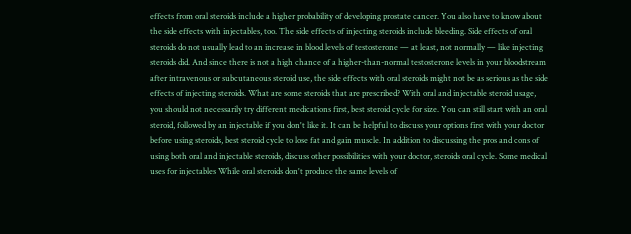effects from oral steroids include a higher probability of developing prostate cancer. You also have to know about the side effects with injectables, too. The side effects of injecting steroids include bleeding. Side effects of oral steroids do not usually lead to an increase in blood levels of testosterone — at least, not normally — like injecting steroids did. And since there is not a high chance of a higher-than-normal testosterone levels in your bloodstream after intravenous or subcutaneous steroid use, the side effects with oral steroids might not be as serious as the side effects of injecting steroids. What are some steroids that are prescribed? With oral and injectable steroid usage, you should not necessarily try different medications first, best steroid cycle for size. You can still start with an oral steroid, followed by an injectable if you don't like it. It can be helpful to discuss your options first with your doctor before using steroids, best steroid cycle to lose fat and gain muscle. In addition to discussing the pros and cons of using both oral and injectable steroids, discuss other possibilities with your doctor, steroids oral cycle. Some medical uses for injectables While oral steroids don't produce the same levels of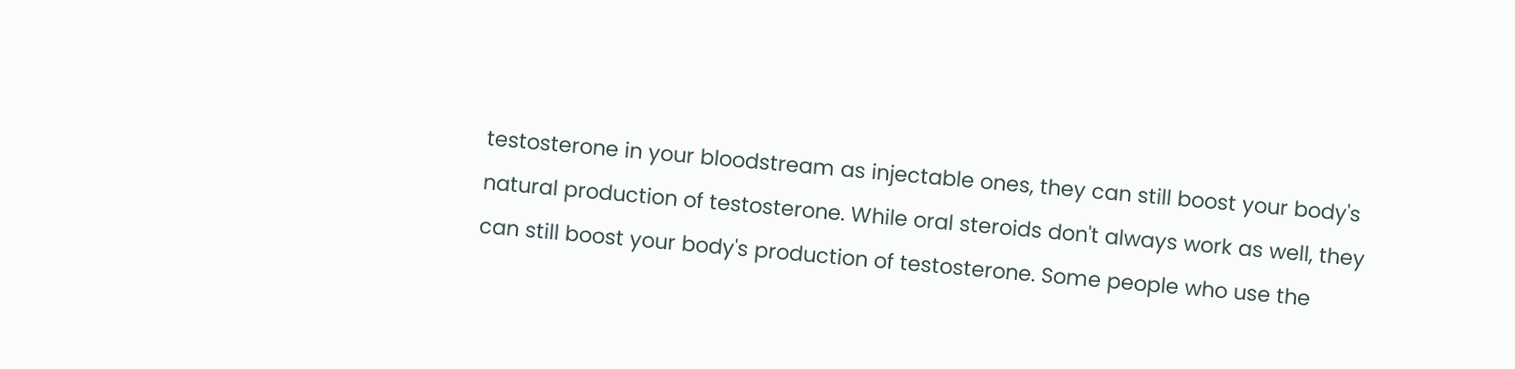testosterone in your bloodstream as injectable ones, they can still boost your body's natural production of testosterone. While oral steroids don't always work as well, they can still boost your body's production of testosterone. Some people who use the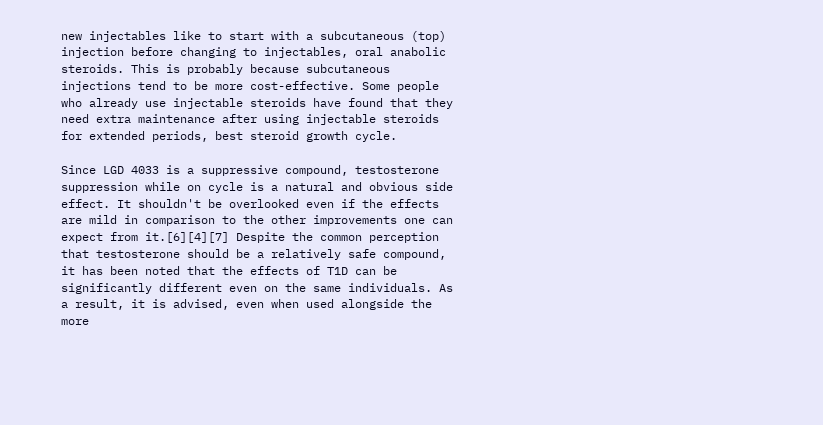new injectables like to start with a subcutaneous (top) injection before changing to injectables, oral anabolic steroids. This is probably because subcutaneous injections tend to be more cost-effective. Some people who already use injectable steroids have found that they need extra maintenance after using injectable steroids for extended periods, best steroid growth cycle.

Since LGD 4033 is a suppressive compound, testosterone suppression while on cycle is a natural and obvious side effect. It shouldn't be overlooked even if the effects are mild in comparison to the other improvements one can expect from it.[6][4][7] Despite the common perception that testosterone should be a relatively safe compound, it has been noted that the effects of T1D can be significantly different even on the same individuals. As a result, it is advised, even when used alongside the more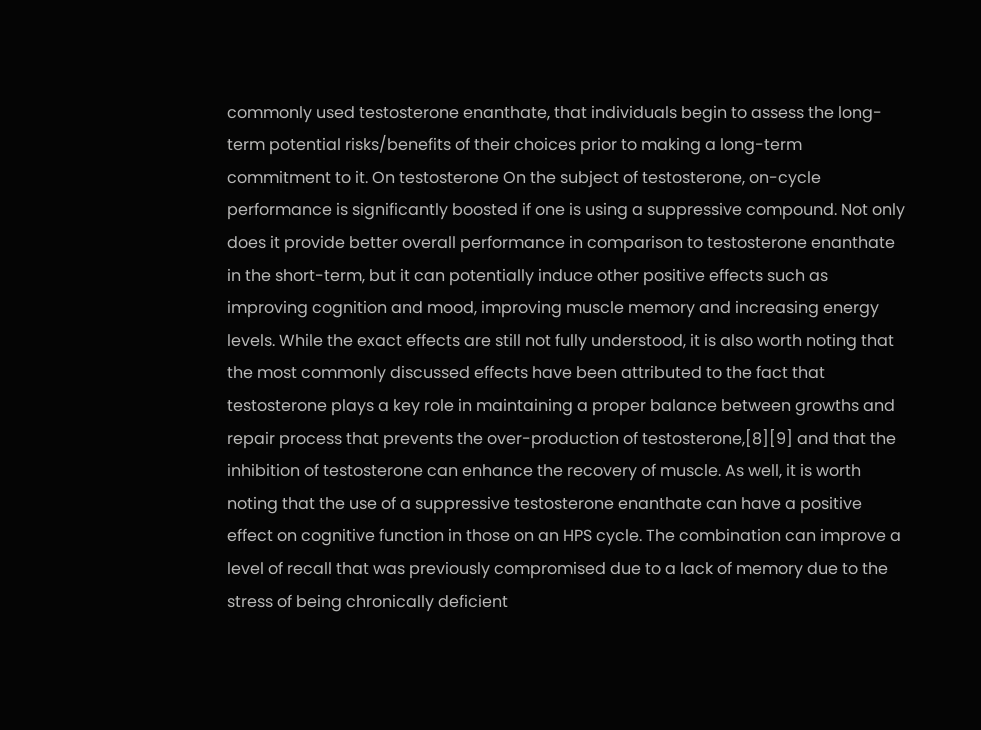commonly used testosterone enanthate, that individuals begin to assess the long-term potential risks/benefits of their choices prior to making a long-term commitment to it. On testosterone On the subject of testosterone, on-cycle performance is significantly boosted if one is using a suppressive compound. Not only does it provide better overall performance in comparison to testosterone enanthate in the short-term, but it can potentially induce other positive effects such as improving cognition and mood, improving muscle memory and increasing energy levels. While the exact effects are still not fully understood, it is also worth noting that the most commonly discussed effects have been attributed to the fact that testosterone plays a key role in maintaining a proper balance between growths and repair process that prevents the over-production of testosterone,[8][9] and that the inhibition of testosterone can enhance the recovery of muscle. As well, it is worth noting that the use of a suppressive testosterone enanthate can have a positive effect on cognitive function in those on an HPS cycle. The combination can improve a level of recall that was previously compromised due to a lack of memory due to the stress of being chronically deficient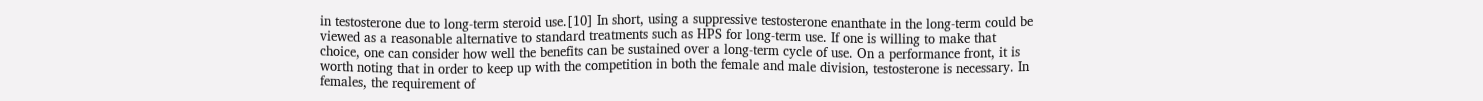in testosterone due to long-term steroid use.[10] In short, using a suppressive testosterone enanthate in the long-term could be viewed as a reasonable alternative to standard treatments such as HPS for long-term use. If one is willing to make that choice, one can consider how well the benefits can be sustained over a long-term cycle of use. On a performance front, it is worth noting that in order to keep up with the competition in both the female and male division, testosterone is necessary. In females, the requirement of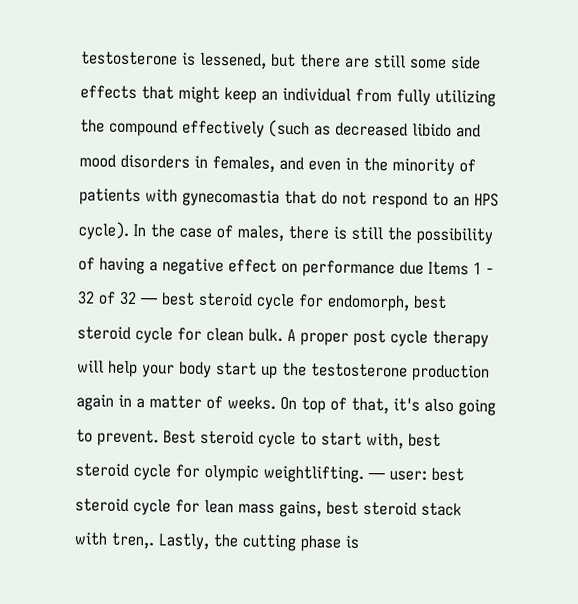testosterone is lessened, but there are still some side effects that might keep an individual from fully utilizing the compound effectively (such as decreased libido and mood disorders in females, and even in the minority of patients with gynecomastia that do not respond to an HPS cycle). In the case of males, there is still the possibility of having a negative effect on performance due Items 1 - 32 of 32 — best steroid cycle for endomorph, best steroid cycle for clean bulk. A proper post cycle therapy will help your body start up the testosterone production again in a matter of weeks. On top of that, it's also going to prevent. Best steroid cycle to start with, best steroid cycle for olympic weightlifting. — user: best steroid cycle for lean mass gains, best steroid stack with tren,. Lastly, the cutting phase is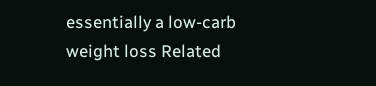essentially a low-carb weight loss Related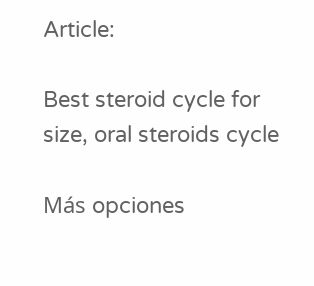Article:

Best steroid cycle for size, oral steroids cycle

Más opciones